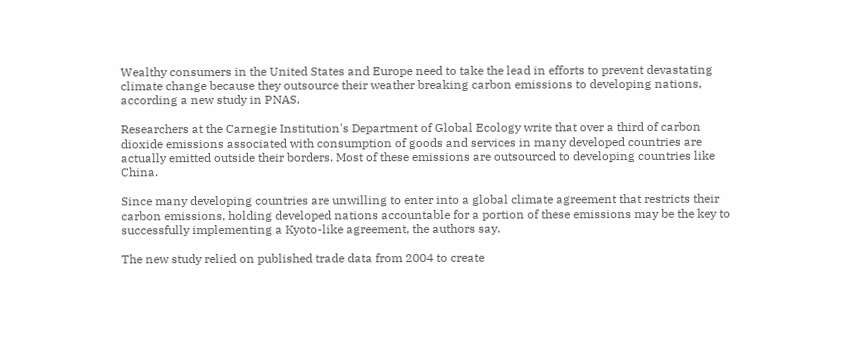Wealthy consumers in the United States and Europe need to take the lead in efforts to prevent devastating climate change because they outsource their weather breaking carbon emissions to developing nations, according a new study in PNAS.

Researchers at the Carnegie Institution's Department of Global Ecology write that over a third of carbon dioxide emissions associated with consumption of goods and services in many developed countries are actually emitted outside their borders. Most of these emissions are outsourced to developing countries like China.

Since many developing countries are unwilling to enter into a global climate agreement that restricts their carbon emissions, holding developed nations accountable for a portion of these emissions may be the key to successfully implementing a Kyoto-like agreement, the authors say.

The new study relied on published trade data from 2004 to create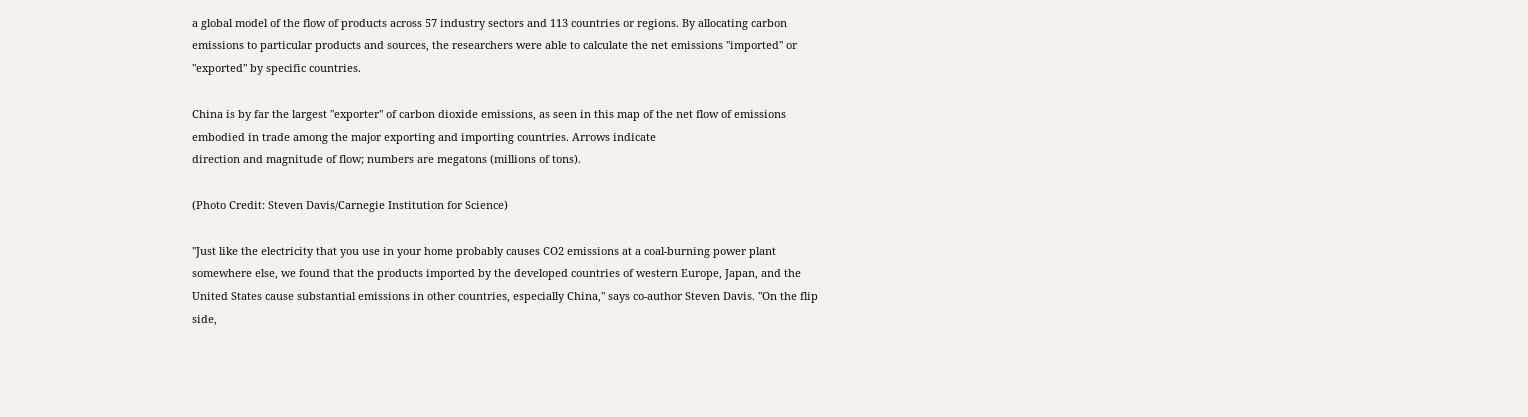a global model of the flow of products across 57 industry sectors and 113 countries or regions. By allocating carbon emissions to particular products and sources, the researchers were able to calculate the net emissions "imported" or "exported" by specific countries.

China is by far the largest "exporter" of carbon dioxide emissions, as seen in this map of the net flow of emissions embodied in trade among the major exporting and importing countries. Arrows indicate
direction and magnitude of flow; numbers are megatons (millions of tons).

(Photo Credit: Steven Davis/Carnegie Institution for Science)

"Just like the electricity that you use in your home probably causes CO2 emissions at a coal-burning power plant somewhere else, we found that the products imported by the developed countries of western Europe, Japan, and the United States cause substantial emissions in other countries, especially China," says co-author Steven Davis. "On the flip side,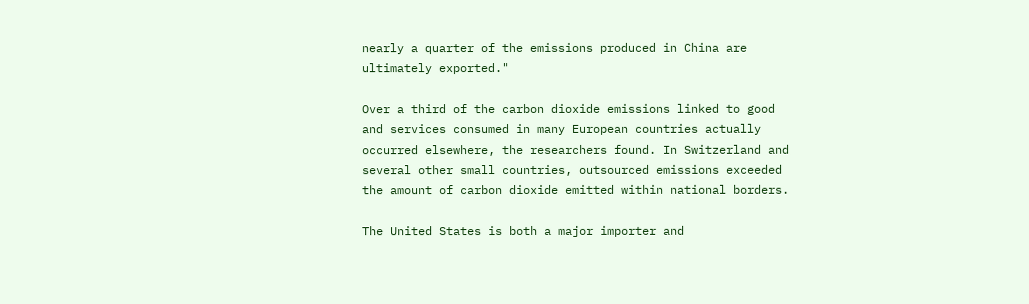nearly a quarter of the emissions produced in China are ultimately exported."

Over a third of the carbon dioxide emissions linked to good and services consumed in many European countries actually occurred elsewhere, the researchers found. In Switzerland and several other small countries, outsourced emissions exceeded the amount of carbon dioxide emitted within national borders.

The United States is both a major importer and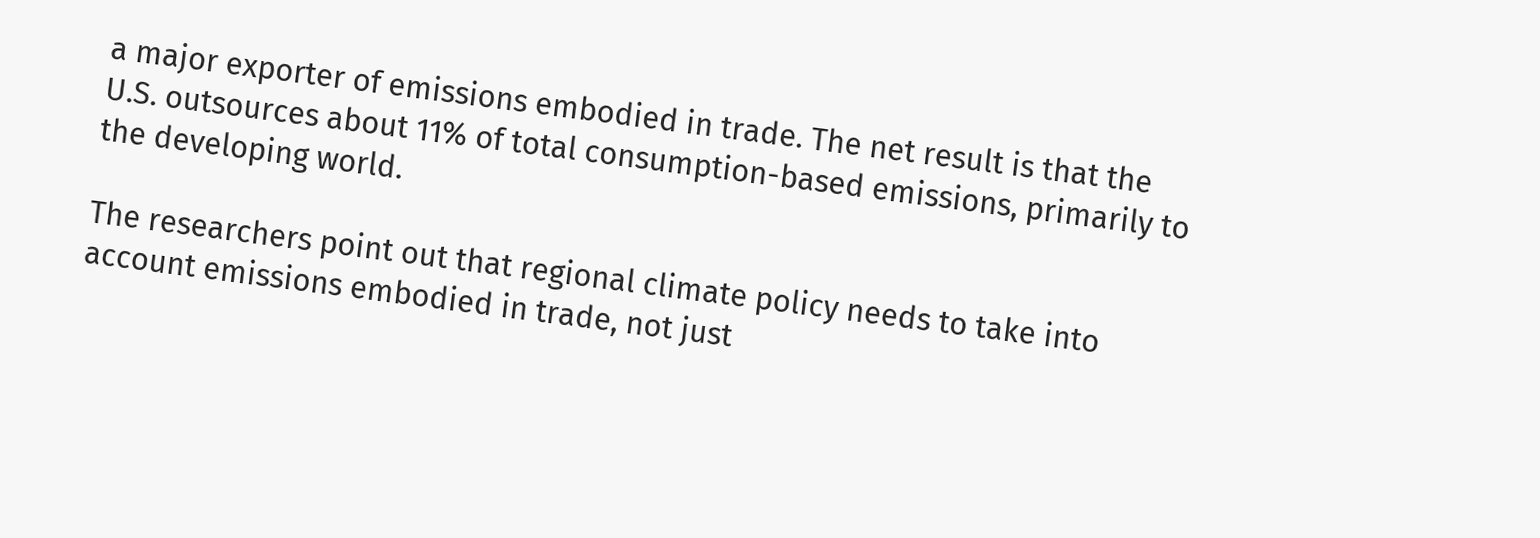a major exporter of emissions embodied in trade. The net result is that the U.S. outsources about 11% of total consumption-based emissions, primarily to the developing world.

The researchers point out that regional climate policy needs to take into account emissions embodied in trade, not just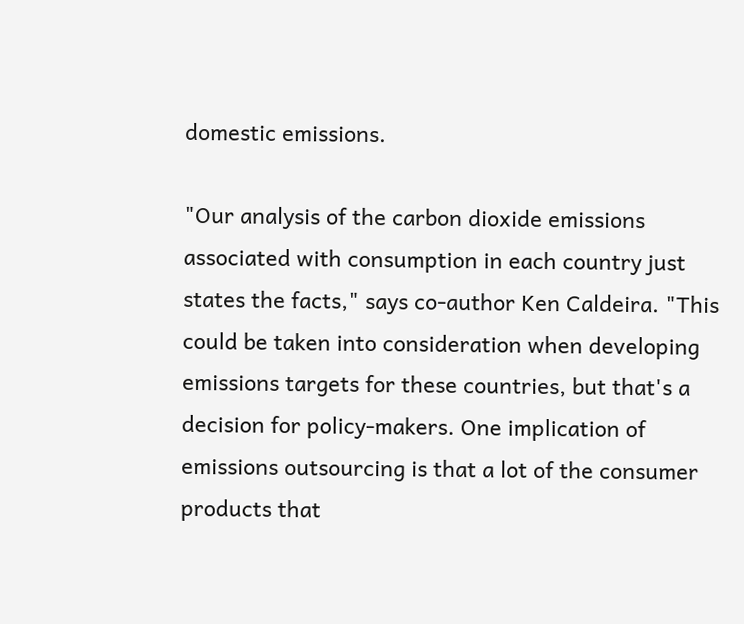domestic emissions.

"Our analysis of the carbon dioxide emissions associated with consumption in each country just states the facts," says co-author Ken Caldeira. "This could be taken into consideration when developing emissions targets for these countries, but that's a decision for policy-makers. One implication of emissions outsourcing is that a lot of the consumer products that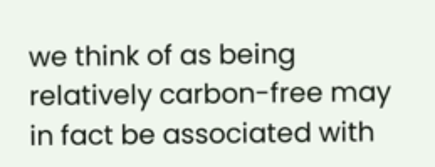we think of as being relatively carbon-free may in fact be associated with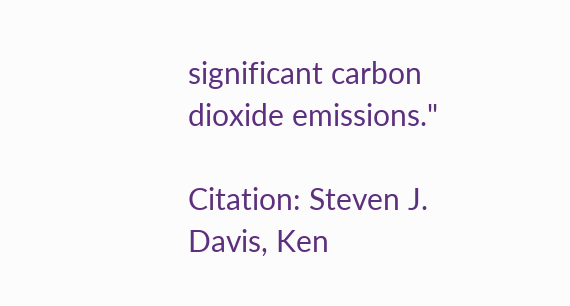significant carbon dioxide emissions."

Citation: Steven J. Davis, Ken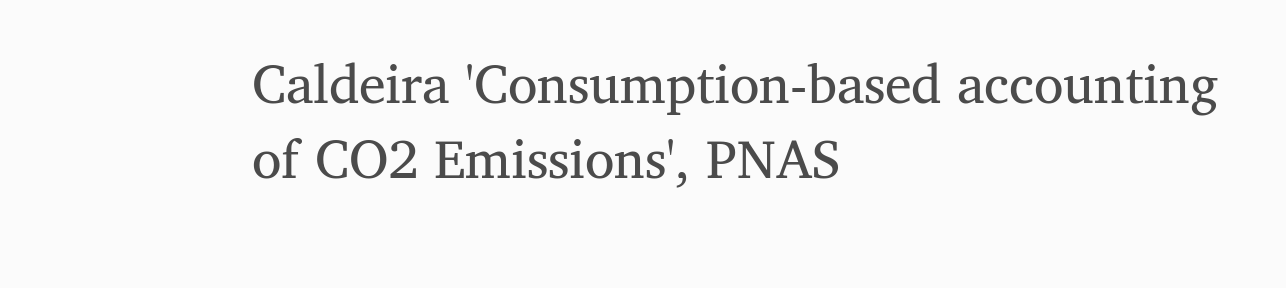Caldeira 'Consumption-based accounting of CO2 Emissions', PNAS